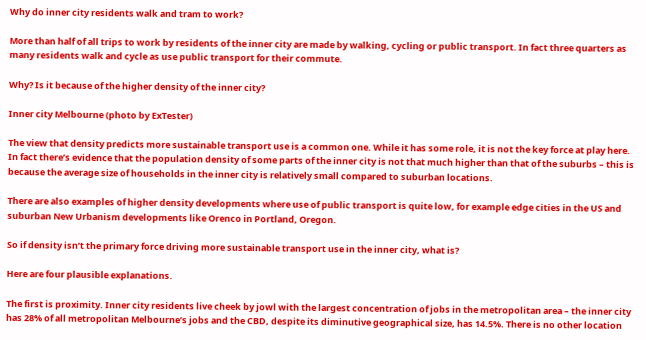Why do inner city residents walk and tram to work?

More than half of all trips to work by residents of the inner city are made by walking, cycling or public transport. In fact three quarters as many residents walk and cycle as use public transport for their commute.

Why? Is it because of the higher density of the inner city?

Inner city Melbourne (photo by ExTester)

The view that density predicts more sustainable transport use is a common one. While it has some role, it is not the key force at play here. In fact there’s evidence that the population density of some parts of the inner city is not that much higher than that of the suburbs – this is because the average size of households in the inner city is relatively small compared to suburban locations.

There are also examples of higher density developments where use of public transport is quite low, for example edge cities in the US and suburban New Urbanism developments like Orenco in Portland, Oregon.

So if density isn’t the primary force driving more sustainable transport use in the inner city, what is?

Here are four plausible explanations.

The first is proximity. Inner city residents live cheek by jowl with the largest concentration of jobs in the metropolitan area – the inner city has 28% of all metropolitan Melbourne’s jobs and the CBD, despite its diminutive geographical size, has 14.5%. There is no other location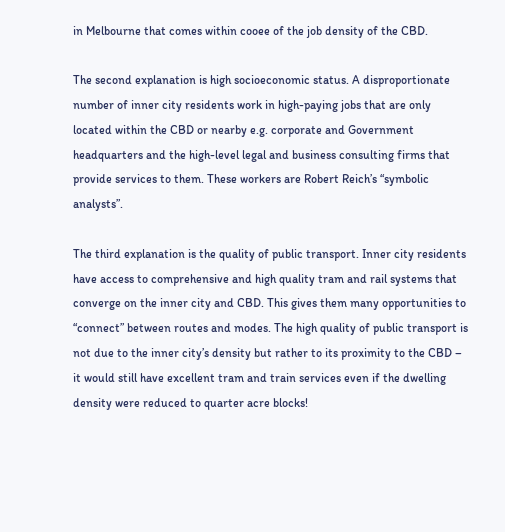in Melbourne that comes within cooee of the job density of the CBD.

The second explanation is high socioeconomic status. A disproportionate number of inner city residents work in high-paying jobs that are only located within the CBD or nearby e.g. corporate and Government headquarters and the high-level legal and business consulting firms that provide services to them. These workers are Robert Reich’s “symbolic analysts”.

The third explanation is the quality of public transport. Inner city residents have access to comprehensive and high quality tram and rail systems that converge on the inner city and CBD. This gives them many opportunities to “connect” between routes and modes. The high quality of public transport is not due to the inner city’s density but rather to its proximity to the CBD – it would still have excellent tram and train services even if the dwelling density were reduced to quarter acre blocks!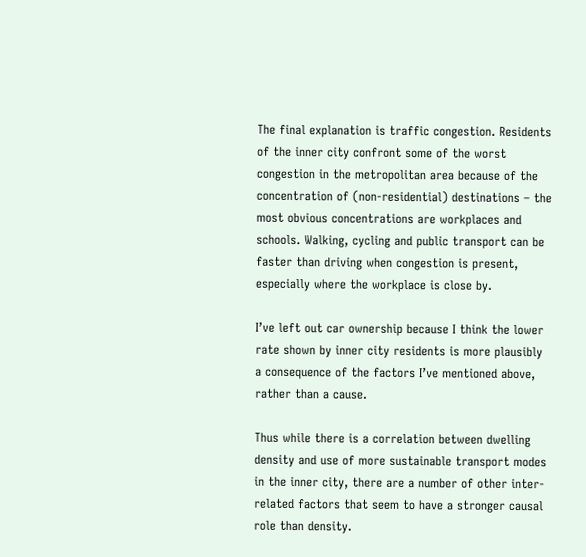The final explanation is traffic congestion. Residents of the inner city confront some of the worst congestion in the metropolitan area because of the concentration of (non-residential) destinations – the most obvious concentrations are workplaces and schools. Walking, cycling and public transport can be faster than driving when congestion is present, especially where the workplace is close by.

I’ve left out car ownership because I think the lower rate shown by inner city residents is more plausibly a consequence of the factors I’ve mentioned above, rather than a cause.

Thus while there is a correlation between dwelling density and use of more sustainable transport modes in the inner city, there are a number of other inter-related factors that seem to have a stronger causal role than density.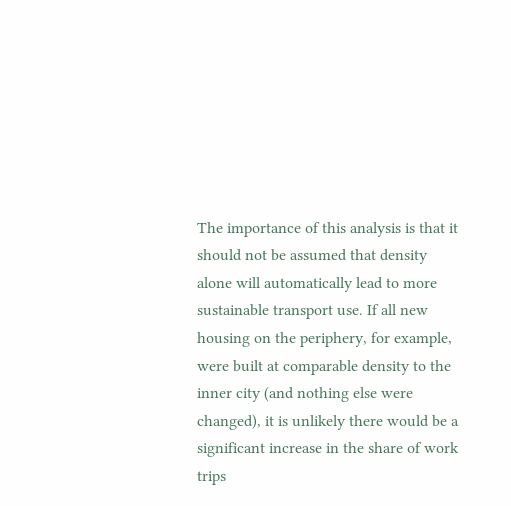The importance of this analysis is that it should not be assumed that density alone will automatically lead to more sustainable transport use. If all new housing on the periphery, for example, were built at comparable density to the inner city (and nothing else were changed), it is unlikely there would be a significant increase in the share of work trips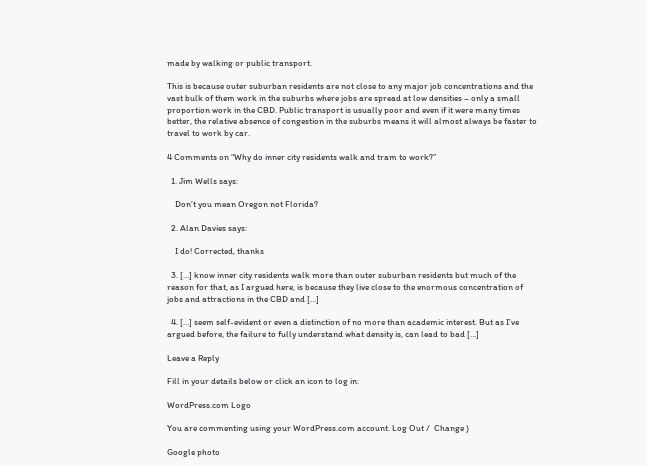made by walking or public transport.

This is because outer suburban residents are not close to any major job concentrations and the vast bulk of them work in the suburbs where jobs are spread at low densities – only a small proportion work in the CBD. Public transport is usually poor and even if it were many times better, the relative absence of congestion in the suburbs means it will almost always be faster to travel to work by car.

4 Comments on “Why do inner city residents walk and tram to work?”

  1. Jim Wells says:

    Don’t you mean Oregon not Florida?

  2. Alan Davies says:

    I do! Corrected, thanks

  3. […] know inner city residents walk more than outer suburban residents but much of the reason for that, as I argued here, is because they live close to the enormous concentration of jobs and attractions in the CBD and […]

  4. […] seem self-evident or even a distinction of no more than academic interest. But as I’ve argued before, the failure to fully understand what density is, can lead to bad […]

Leave a Reply

Fill in your details below or click an icon to log in:

WordPress.com Logo

You are commenting using your WordPress.com account. Log Out /  Change )

Google photo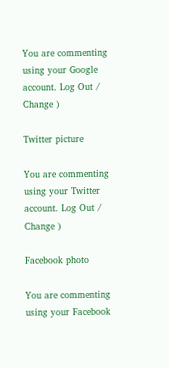You are commenting using your Google account. Log Out /  Change )

Twitter picture

You are commenting using your Twitter account. Log Out /  Change )

Facebook photo

You are commenting using your Facebook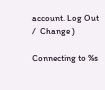account. Log Out /  Change )

Connecting to %s